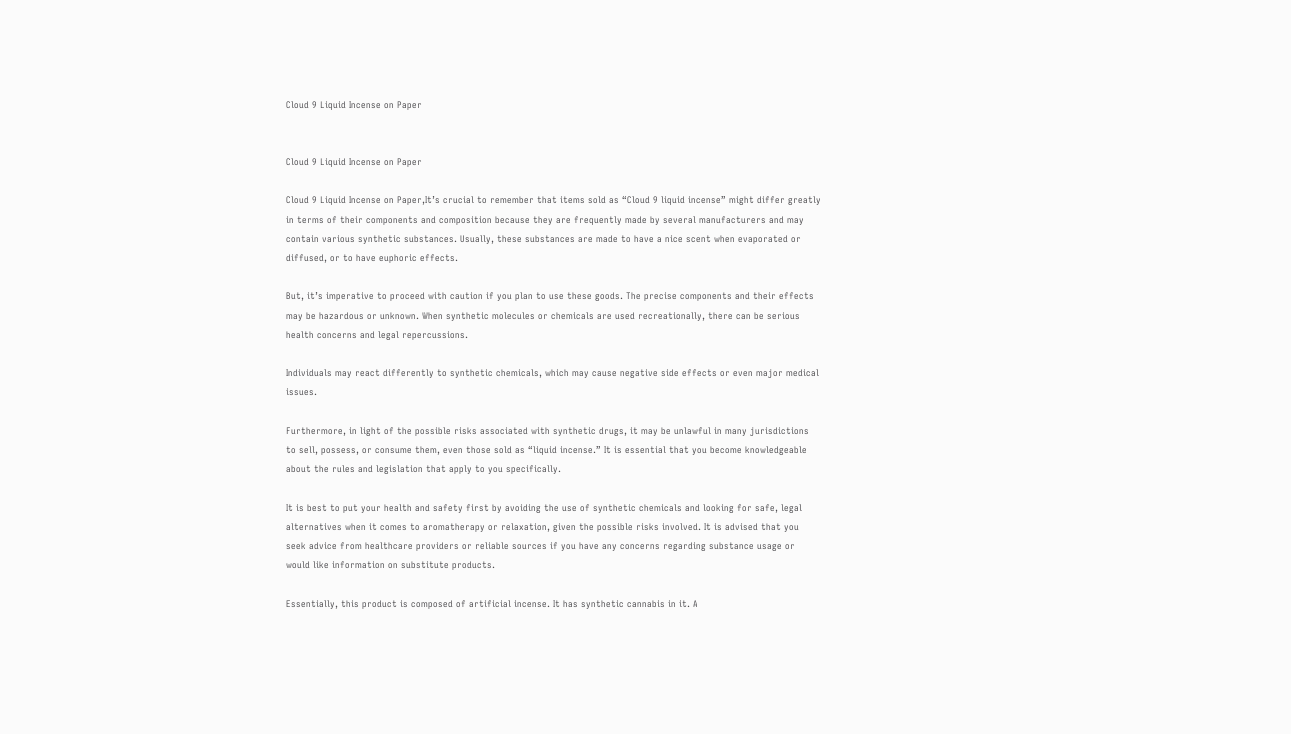Cloud 9 Liquid Incense on Paper


Cloud 9 Liquid Incense on Paper

Cloud 9 Liquid Incense on Paper,It’s crucial to remember that items sold as “Cloud 9 liquid incense” might differ greatly in terms of their components and composition because they are frequently made by several manufacturers and may contain various synthetic substances. Usually, these substances are made to have a nice scent when evaporated or diffused, or to have euphoric effects.

But, it’s imperative to proceed with caution if you plan to use these goods. The precise components and their effects may be hazardous or unknown. When synthetic molecules or chemicals are used recreationally, there can be serious health concerns and legal repercussions.

Individuals may react differently to synthetic chemicals, which may cause negative side effects or even major medical issues.

Furthermore, in light of the possible risks associated with synthetic drugs, it may be unlawful in many jurisdictions to sell, possess, or consume them, even those sold as “liquid incense.” It is essential that you become knowledgeable about the rules and legislation that apply to you specifically.

It is best to put your health and safety first by avoiding the use of synthetic chemicals and looking for safe, legal alternatives when it comes to aromatherapy or relaxation, given the possible risks involved. It is advised that you seek advice from healthcare providers or reliable sources if you have any concerns regarding substance usage or would like information on substitute products.

Essentially, this product is composed of artificial incense. It has synthetic cannabis in it. A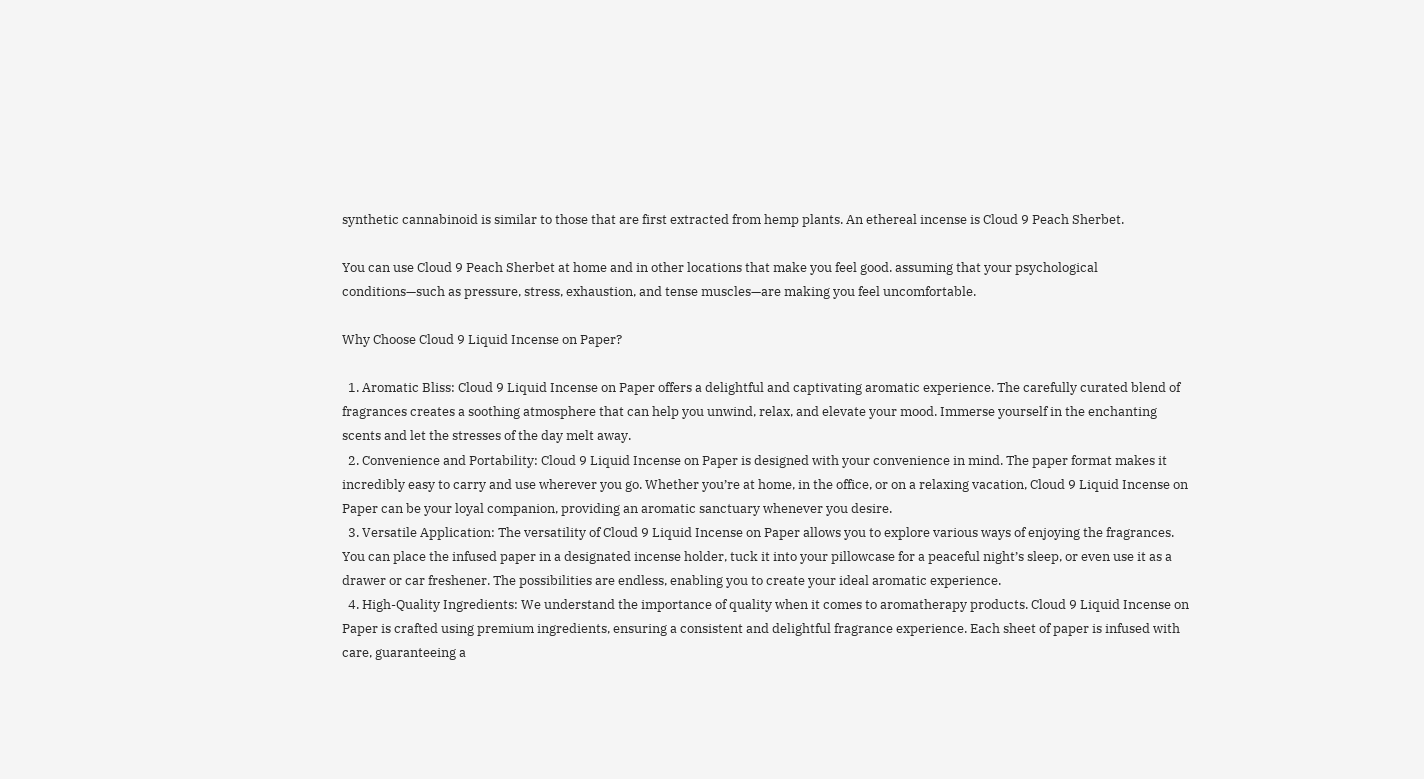synthetic cannabinoid is similar to those that are first extracted from hemp plants. An ethereal incense is Cloud 9 Peach Sherbet.

You can use Cloud 9 Peach Sherbet at home and in other locations that make you feel good. assuming that your psychological conditions—such as pressure, stress, exhaustion, and tense muscles—are making you feel uncomfortable.

Why Choose Cloud 9 Liquid Incense on Paper?

  1. Aromatic Bliss: Cloud 9 Liquid Incense on Paper offers a delightful and captivating aromatic experience. The carefully curated blend of fragrances creates a soothing atmosphere that can help you unwind, relax, and elevate your mood. Immerse yourself in the enchanting scents and let the stresses of the day melt away.
  2. Convenience and Portability: Cloud 9 Liquid Incense on Paper is designed with your convenience in mind. The paper format makes it incredibly easy to carry and use wherever you go. Whether you’re at home, in the office, or on a relaxing vacation, Cloud 9 Liquid Incense on Paper can be your loyal companion, providing an aromatic sanctuary whenever you desire.
  3. Versatile Application: The versatility of Cloud 9 Liquid Incense on Paper allows you to explore various ways of enjoying the fragrances. You can place the infused paper in a designated incense holder, tuck it into your pillowcase for a peaceful night’s sleep, or even use it as a drawer or car freshener. The possibilities are endless, enabling you to create your ideal aromatic experience.
  4. High-Quality Ingredients: We understand the importance of quality when it comes to aromatherapy products. Cloud 9 Liquid Incense on Paper is crafted using premium ingredients, ensuring a consistent and delightful fragrance experience. Each sheet of paper is infused with care, guaranteeing a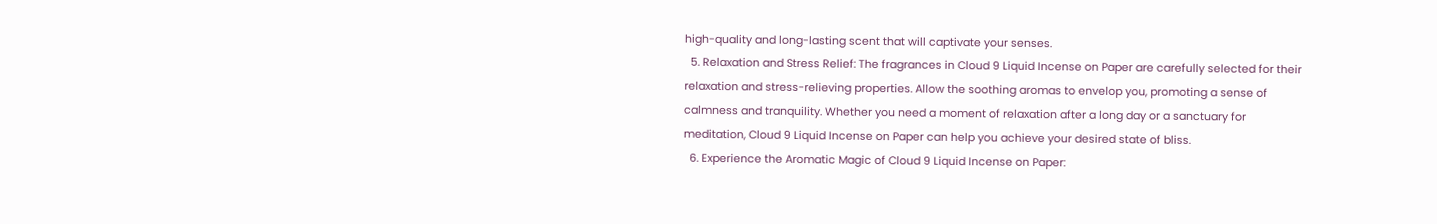high-quality and long-lasting scent that will captivate your senses.
  5. Relaxation and Stress Relief: The fragrances in Cloud 9 Liquid Incense on Paper are carefully selected for their relaxation and stress-relieving properties. Allow the soothing aromas to envelop you, promoting a sense of calmness and tranquility. Whether you need a moment of relaxation after a long day or a sanctuary for meditation, Cloud 9 Liquid Incense on Paper can help you achieve your desired state of bliss.
  6. Experience the Aromatic Magic of Cloud 9 Liquid Incense on Paper: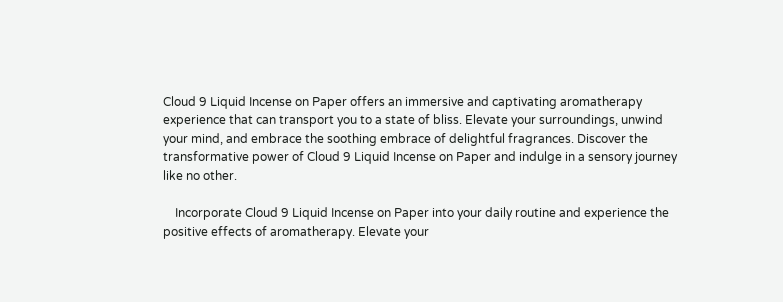Cloud 9 Liquid Incense on Paper offers an immersive and captivating aromatherapy experience that can transport you to a state of bliss. Elevate your surroundings, unwind your mind, and embrace the soothing embrace of delightful fragrances. Discover the transformative power of Cloud 9 Liquid Incense on Paper and indulge in a sensory journey like no other.

    Incorporate Cloud 9 Liquid Incense on Paper into your daily routine and experience the positive effects of aromatherapy. Elevate your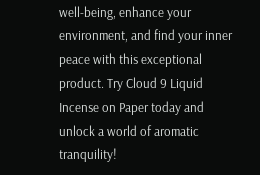well-being, enhance your environment, and find your inner peace with this exceptional product. Try Cloud 9 Liquid Incense on Paper today and unlock a world of aromatic tranquility!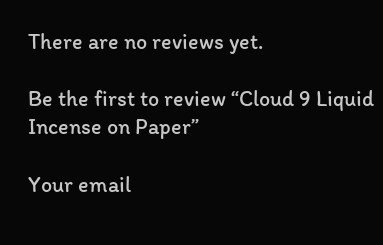There are no reviews yet.

Be the first to review “Cloud 9 Liquid Incense on Paper”

Your email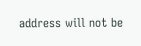address will not be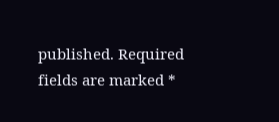published. Required fields are marked *